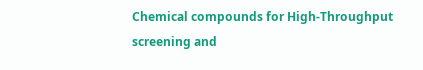Chemical compounds for High-Throughput screening and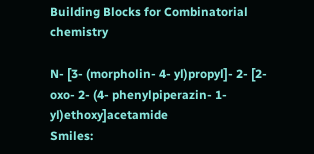Building Blocks for Combinatorial chemistry

N- [3- (morpholin- 4- yl)propyl]- 2- [2- oxo- 2- (4- phenylpiperazin- 1- yl)ethoxy]acetamide
Smiles: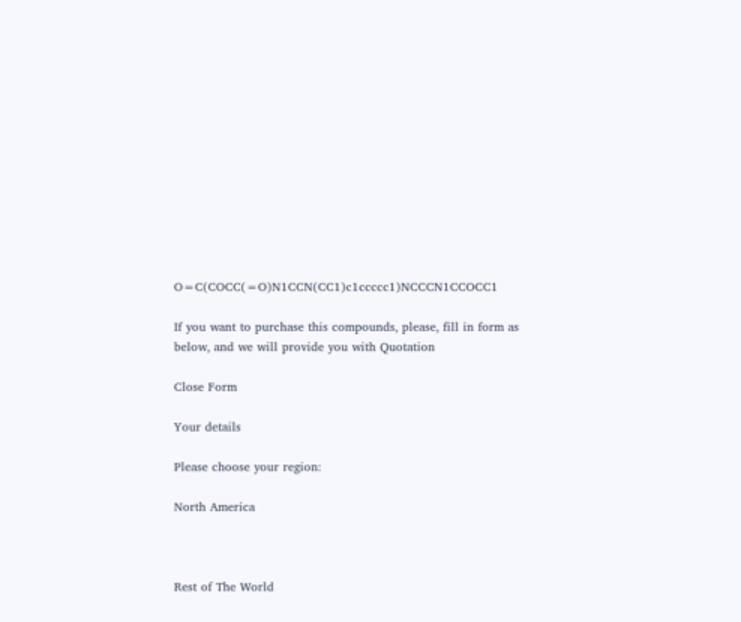O=C(COCC(=O)N1CCN(CC1)c1ccccc1)NCCCN1CCOCC1

If you want to purchase this compounds, please, fill in form as below, and we will provide you with Quotation

Close Form

Your details

Please choose your region:

North America



Rest of The World